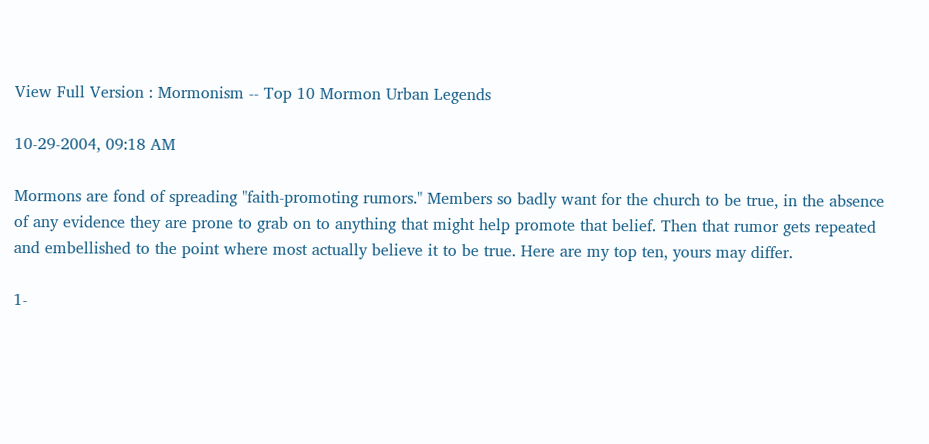View Full Version : Mormonism -- Top 10 Mormon Urban Legends

10-29-2004, 09:18 AM

Mormons are fond of spreading "faith-promoting rumors." Members so badly want for the church to be true, in the absence of any evidence they are prone to grab on to anything that might help promote that belief. Then that rumor gets repeated and embellished to the point where most actually believe it to be true. Here are my top ten, yours may differ.

1-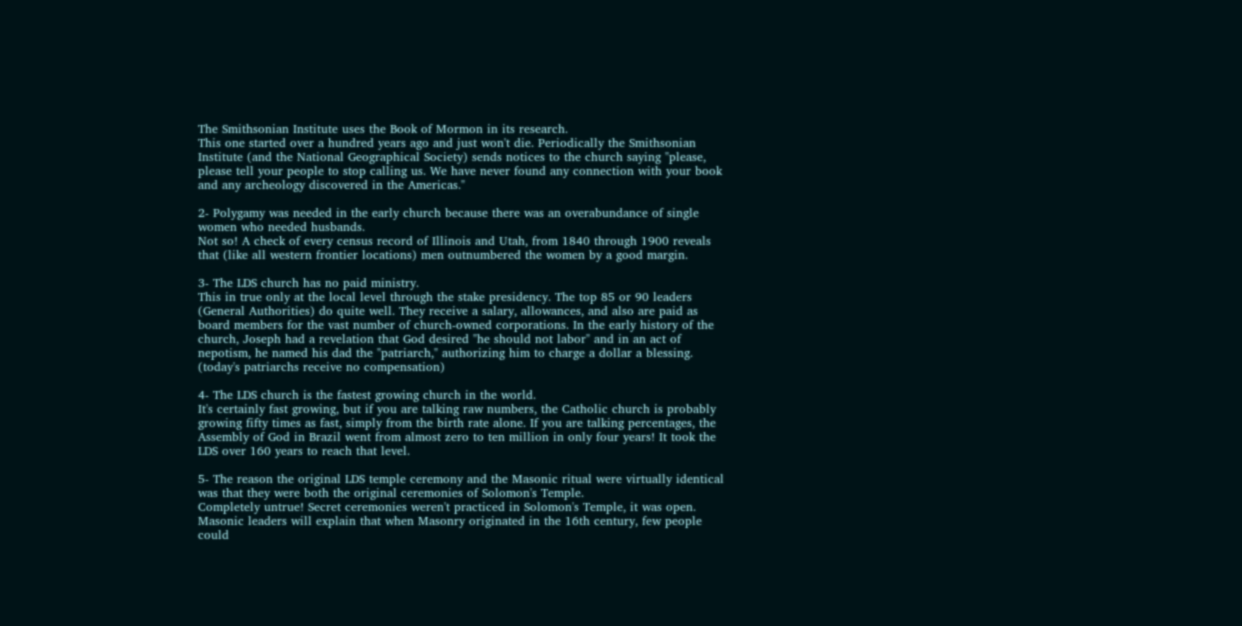The Smithsonian Institute uses the Book of Mormon in its research.
This one started over a hundred years ago and just won't die. Periodically the Smithsonian Institute (and the National Geographical Society) sends notices to the church saying "please, please tell your people to stop calling us. We have never found any connection with your book and any archeology discovered in the Americas."

2- Polygamy was needed in the early church because there was an overabundance of single women who needed husbands.
Not so! A check of every census record of Illinois and Utah, from 1840 through 1900 reveals that (like all western frontier locations) men outnumbered the women by a good margin.

3- The LDS church has no paid ministry.
This in true only at the local level through the stake presidency. The top 85 or 90 leaders (General Authorities) do quite well. They receive a salary, allowances, and also are paid as board members for the vast number of church-owned corporations. In the early history of the church, Joseph had a revelation that God desired "he should not labor" and in an act of nepotism, he named his dad the "patriarch," authorizing him to charge a dollar a blessing. (today's patriarchs receive no compensation)

4- The LDS church is the fastest growing church in the world.
It's certainly fast growing, but if you are talking raw numbers, the Catholic church is probably growing fifty times as fast, simply from the birth rate alone. If you are talking percentages, the Assembly of God in Brazil went from almost zero to ten million in only four years! It took the LDS over 160 years to reach that level.

5- The reason the original LDS temple ceremony and the Masonic ritual were virtually identical was that they were both the original ceremonies of Solomon's Temple.
Completely untrue! Secret ceremonies weren't practiced in Solomon's Temple, it was open. Masonic leaders will explain that when Masonry originated in the 16th century, few people could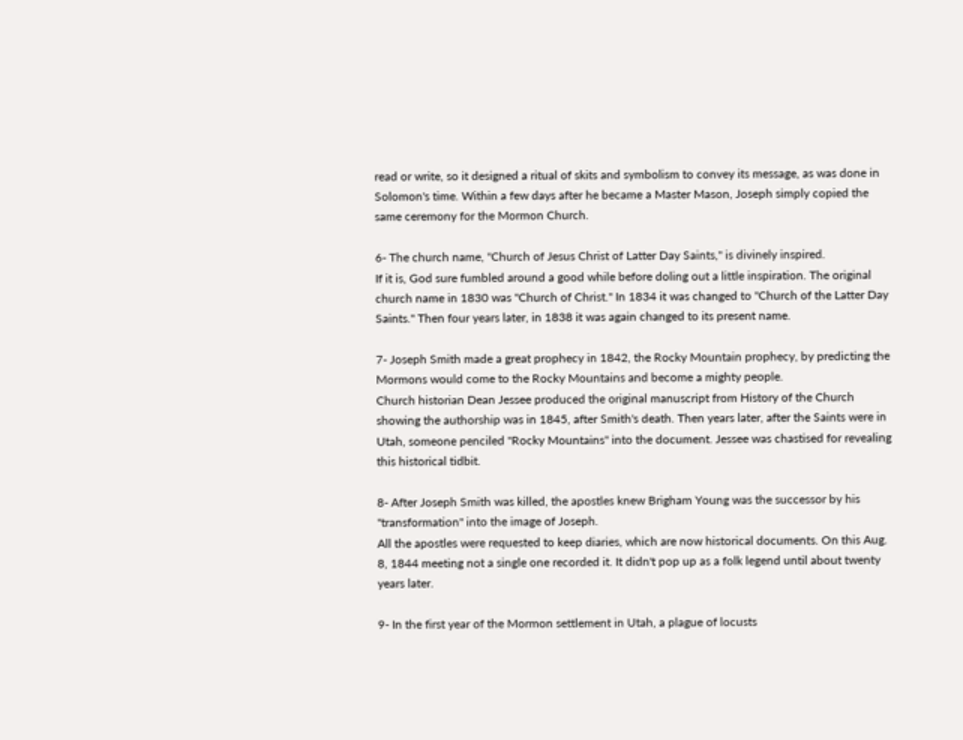read or write, so it designed a ritual of skits and symbolism to convey its message, as was done in Solomon's time. Within a few days after he became a Master Mason, Joseph simply copied the same ceremony for the Mormon Church.

6- The church name, "Church of Jesus Christ of Latter Day Saints," is divinely inspired.
If it is, God sure fumbled around a good while before doling out a little inspiration. The original church name in 1830 was "Church of Christ." In 1834 it was changed to "Church of the Latter Day Saints." Then four years later, in 1838 it was again changed to its present name.

7- Joseph Smith made a great prophecy in 1842, the Rocky Mountain prophecy, by predicting the Mormons would come to the Rocky Mountains and become a mighty people.
Church historian Dean Jessee produced the original manuscript from History of the Church showing the authorship was in 1845, after Smith's death. Then years later, after the Saints were in Utah, someone penciled "Rocky Mountains" into the document. Jessee was chastised for revealing this historical tidbit.

8- After Joseph Smith was killed, the apostles knew Brigham Young was the successor by his "transformation" into the image of Joseph.
All the apostles were requested to keep diaries, which are now historical documents. On this Aug. 8, 1844 meeting not a single one recorded it. It didn't pop up as a folk legend until about twenty years later.

9- In the first year of the Mormon settlement in Utah, a plague of locusts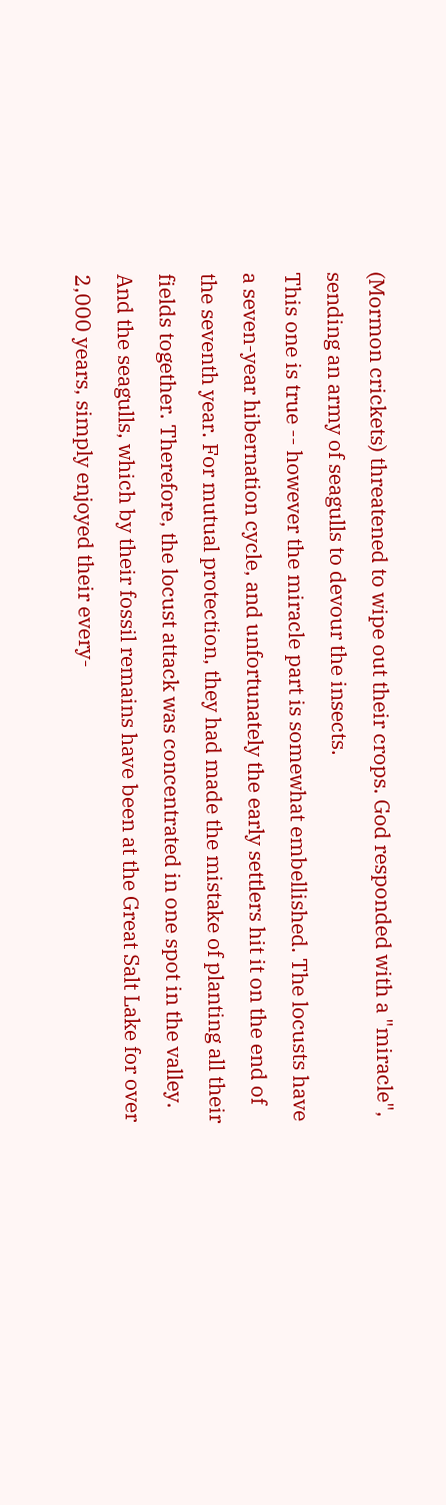(Mormon crickets) threatened to wipe out their crops. God responded with a "miracle", sending an army of seagulls to devour the insects.
This one is true -- however the miracle part is somewhat embellished. The locusts have a seven-year hibernation cycle, and unfortunately the early settlers hit it on the end of the seventh year. For mutual protection, they had made the mistake of planting all their fields together. Therefore, the locust attack was concentrated in one spot in the valley. And the seagulls, which by their fossil remains have been at the Great Salt Lake for over 2,000 years, simply enjoyed their every-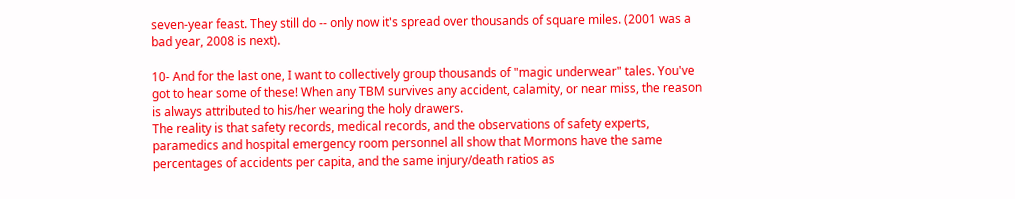seven-year feast. They still do -- only now it's spread over thousands of square miles. (2001 was a bad year, 2008 is next).

10- And for the last one, I want to collectively group thousands of "magic underwear" tales. You've got to hear some of these! When any TBM survives any accident, calamity, or near miss, the reason is always attributed to his/her wearing the holy drawers.
The reality is that safety records, medical records, and the observations of safety experts, paramedics and hospital emergency room personnel all show that Mormons have the same percentages of accidents per capita, and the same injury/death ratios as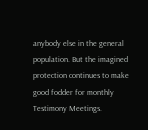anybody else in the general population. But the imagined protection continues to make good fodder for monthly Testimony Meetings.